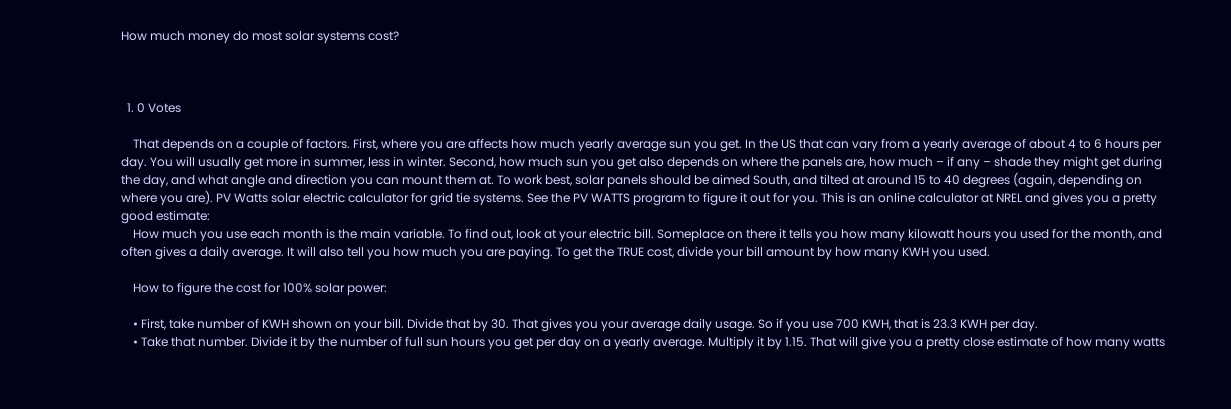How much money do most solar systems cost?



  1. 0 Votes

    That depends on a couple of factors. First, where you are affects how much yearly average sun you get. In the US that can vary from a yearly average of about 4 to 6 hours per day. You will usually get more in summer, less in winter. Second, how much sun you get also depends on where the panels are, how much – if any – shade they might get during the day, and what angle and direction you can mount them at. To work best, solar panels should be aimed South, and tilted at around 15 to 40 degrees (again, depending on where you are). PV Watts solar electric calculator for grid tie systems. See the PV WATTS program to figure it out for you. This is an online calculator at NREL and gives you a pretty good estimate:
    How much you use each month is the main variable. To find out, look at your electric bill. Someplace on there it tells you how many kilowatt hours you used for the month, and often gives a daily average. It will also tell you how much you are paying. To get the TRUE cost, divide your bill amount by how many KWH you used.

    How to figure the cost for 100% solar power:

    • First, take number of KWH shown on your bill. Divide that by 30. That gives you your average daily usage. So if you use 700 KWH, that is 23.3 KWH per day.
    • Take that number. Divide it by the number of full sun hours you get per day on a yearly average. Multiply it by 1.15. That will give you a pretty close estimate of how many watts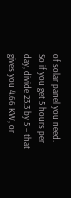of solar panel you need. So if you get 5 hours per day, divide 23.3 by 5 – that gives you 4.66 KW, or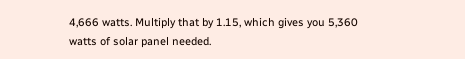4,666 watts. Multiply that by 1.15, which gives you 5,360 watts of solar panel needed.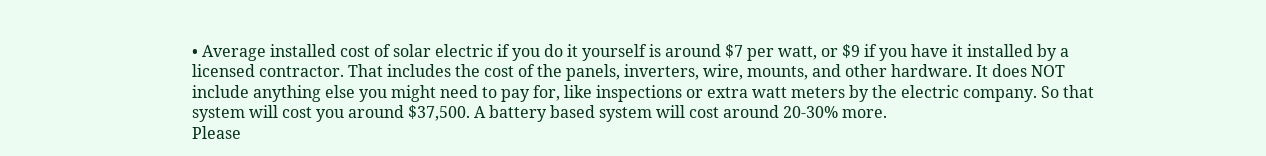• Average installed cost of solar electric if you do it yourself is around $7 per watt, or $9 if you have it installed by a licensed contractor. That includes the cost of the panels, inverters, wire, mounts, and other hardware. It does NOT include anything else you might need to pay for, like inspections or extra watt meters by the electric company. So that system will cost you around $37,500. A battery based system will cost around 20-30% more.
Please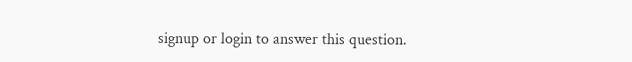signup or login to answer this question.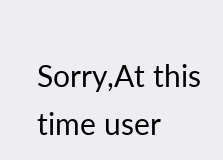Sorry,At this time user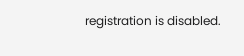registration is disabled.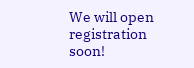We will open registration soon!